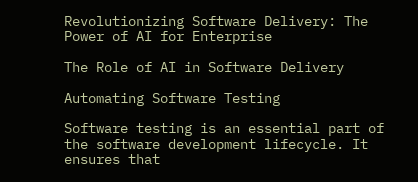Revolutionizing Software Delivery: The Power of AI for Enterprise

The Role of AI in Software Delivery

Automating Software Testing

Software testing is an essential part of the software development lifecycle. It ensures that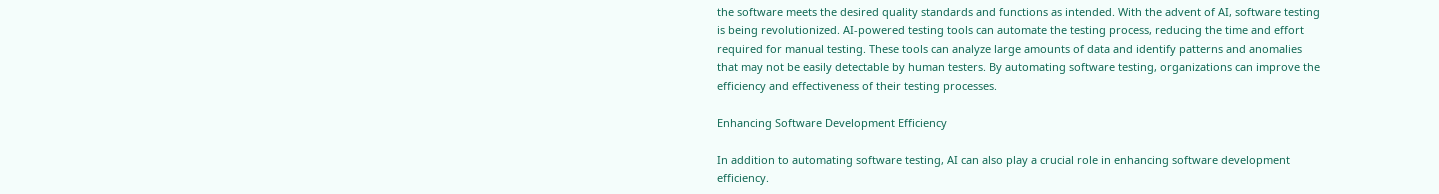the software meets the desired quality standards and functions as intended. With the advent of AI, software testing is being revolutionized. AI-powered testing tools can automate the testing process, reducing the time and effort required for manual testing. These tools can analyze large amounts of data and identify patterns and anomalies that may not be easily detectable by human testers. By automating software testing, organizations can improve the efficiency and effectiveness of their testing processes.

Enhancing Software Development Efficiency

In addition to automating software testing, AI can also play a crucial role in enhancing software development efficiency.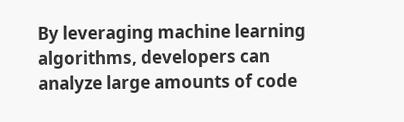By leveraging machine learning algorithms, developers can analyze large amounts of code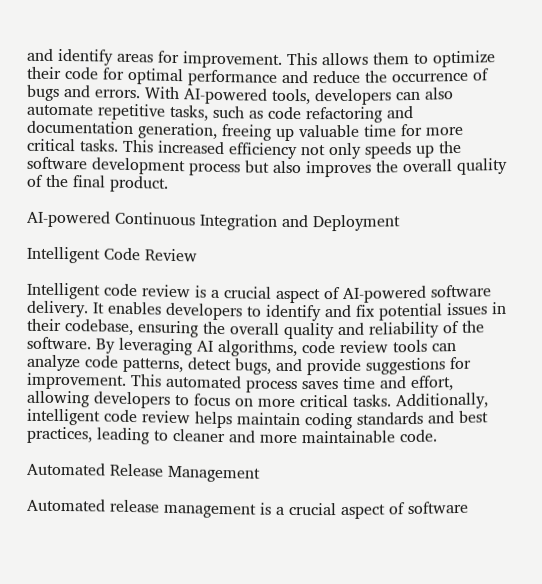and identify areas for improvement. This allows them to optimize their code for optimal performance and reduce the occurrence of bugs and errors. With AI-powered tools, developers can also automate repetitive tasks, such as code refactoring and documentation generation, freeing up valuable time for more critical tasks. This increased efficiency not only speeds up the software development process but also improves the overall quality of the final product.

AI-powered Continuous Integration and Deployment

Intelligent Code Review

Intelligent code review is a crucial aspect of AI-powered software delivery. It enables developers to identify and fix potential issues in their codebase, ensuring the overall quality and reliability of the software. By leveraging AI algorithms, code review tools can analyze code patterns, detect bugs, and provide suggestions for improvement. This automated process saves time and effort, allowing developers to focus on more critical tasks. Additionally, intelligent code review helps maintain coding standards and best practices, leading to cleaner and more maintainable code.

Automated Release Management

Automated release management is a crucial aspect of software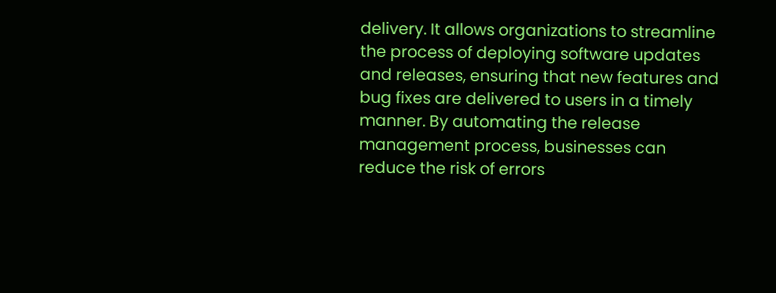delivery. It allows organizations to streamline the process of deploying software updates and releases, ensuring that new features and bug fixes are delivered to users in a timely manner. By automating the release management process, businesses can reduce the risk of errors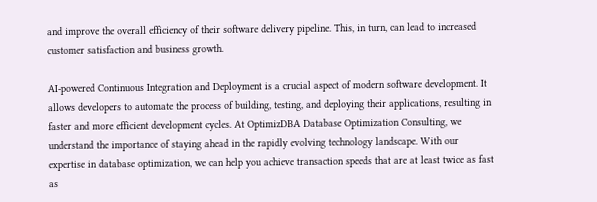and improve the overall efficiency of their software delivery pipeline. This, in turn, can lead to increased customer satisfaction and business growth.

AI-powered Continuous Integration and Deployment is a crucial aspect of modern software development. It allows developers to automate the process of building, testing, and deploying their applications, resulting in faster and more efficient development cycles. At OptimizDBA Database Optimization Consulting, we understand the importance of staying ahead in the rapidly evolving technology landscape. With our expertise in database optimization, we can help you achieve transaction speeds that are at least twice as fast as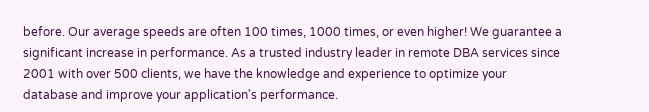before. Our average speeds are often 100 times, 1000 times, or even higher! We guarantee a significant increase in performance. As a trusted industry leader in remote DBA services since 2001 with over 500 clients, we have the knowledge and experience to optimize your database and improve your application's performance.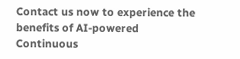Contact us now to experience the benefits of AI-powered Continuous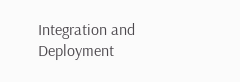Integration and Deployment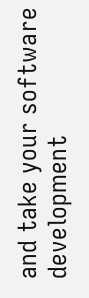and take your software development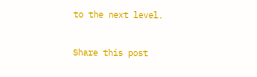to the next level.

Share this post